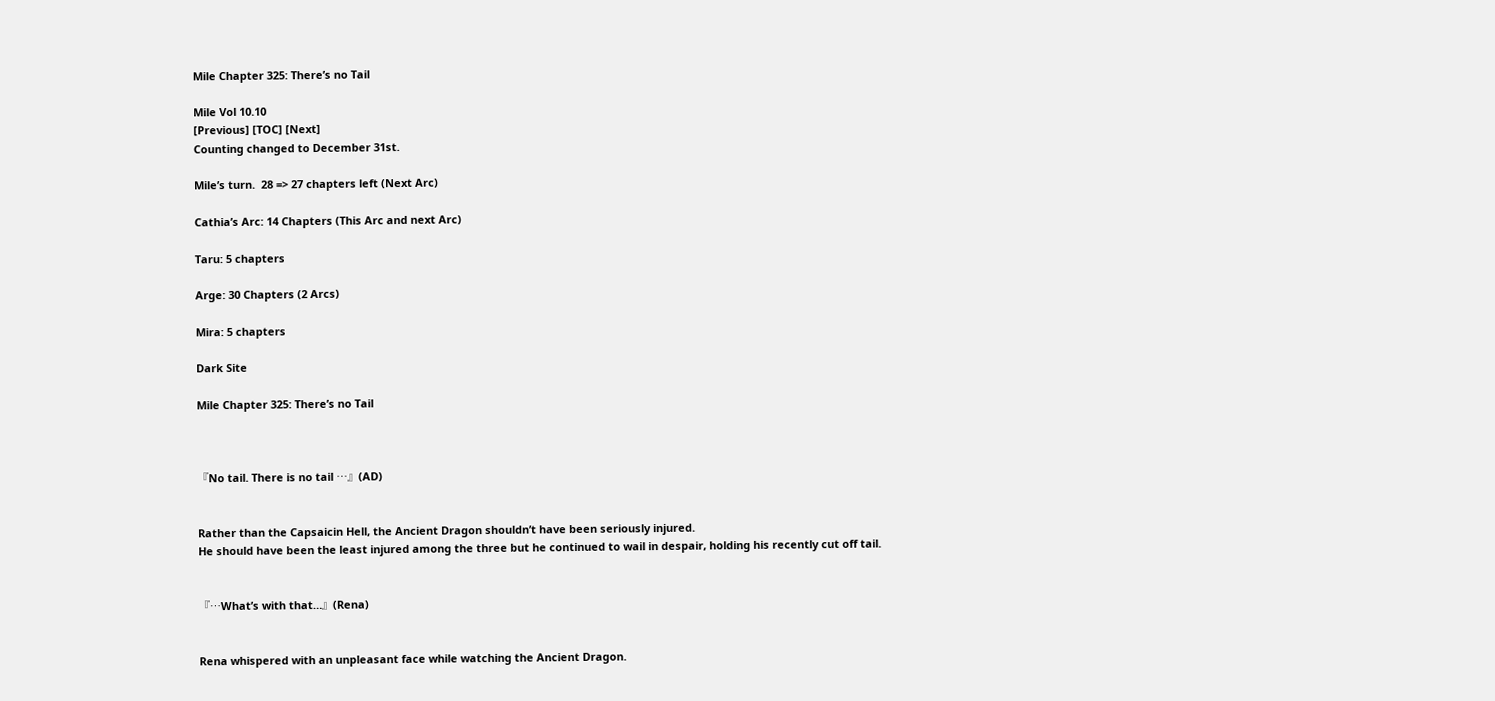Mile Chapter 325: There’s no Tail

Mile Vol 10.10
[Previous] [TOC] [Next]
Counting changed to December 31st.

Mile’s turn.  28 => 27 chapters left (Next Arc)

Cathia’s Arc: 14 Chapters (This Arc and next Arc)

Taru: 5 chapters

Arge: 30 Chapters (2 Arcs)

Mira: 5 chapters

Dark Site

Mile Chapter 325: There’s no Tail



『No tail. There is no tail …』(AD)


Rather than the Capsaicin Hell, the Ancient Dragon shouldn’t have been seriously injured.
He should have been the least injured among the three but he continued to wail in despair, holding his recently cut off tail.


『…What’s with that…』(Rena)


Rena whispered with an unpleasant face while watching the Ancient Dragon.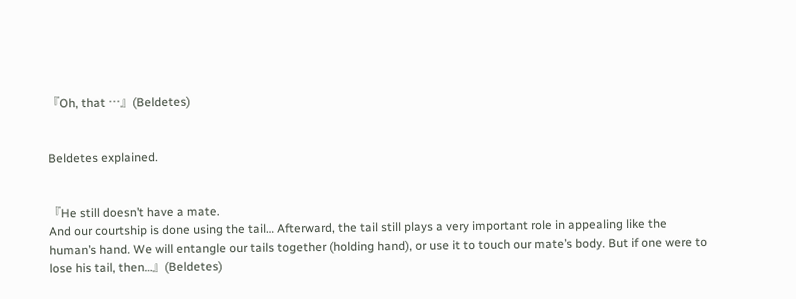『Oh, that …』(Beldetes)


Beldetes explained.


『He still doesn’t have a mate.
And our courtship is done using the tail… Afterward, the tail still plays a very important role in appealing like the human’s hand. We will entangle our tails together (holding hand), or use it to touch our mate’s body. But if one were to lose his tail, then…』(Beldetes)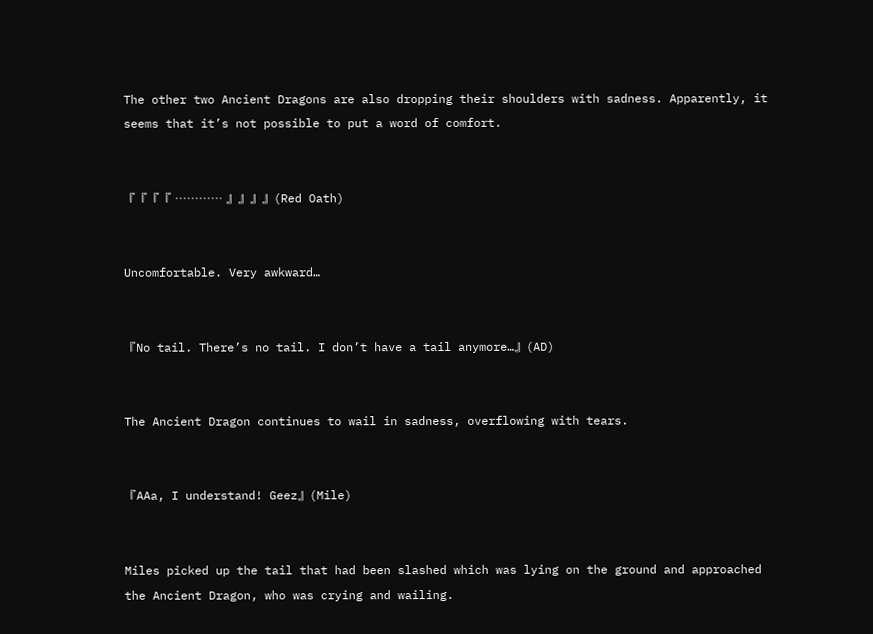The other two Ancient Dragons are also dropping their shoulders with sadness. Apparently, it seems that it’s not possible to put a word of comfort.


『『『『 ………… 』』』』(Red Oath)


Uncomfortable. Very awkward…


『No tail. There’s no tail. I don’t have a tail anymore…』(AD)


The Ancient Dragon continues to wail in sadness, overflowing with tears.


『AAa, I understand! Geez』(Mile)


Miles picked up the tail that had been slashed which was lying on the ground and approached the Ancient Dragon, who was crying and wailing.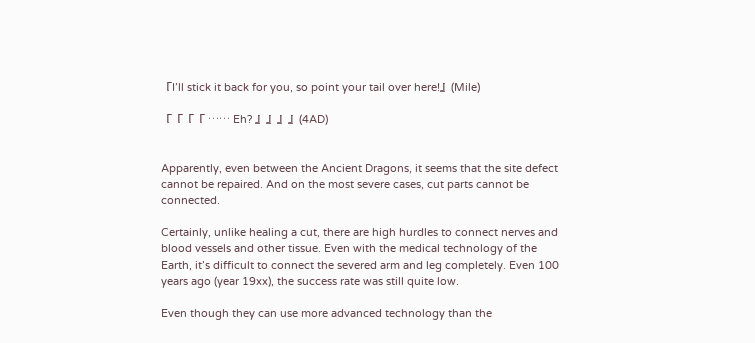『I’ll stick it back for you, so point your tail over here!』(Mile)

『『『『 …… Eh? 』』』』(4AD)


Apparently, even between the Ancient Dragons, it seems that the site defect cannot be repaired. And on the most severe cases, cut parts cannot be connected.

Certainly, unlike healing a cut, there are high hurdles to connect nerves and blood vessels and other tissue. Even with the medical technology of the Earth, it’s difficult to connect the severed arm and leg completely. Even 100 years ago (year 19xx), the success rate was still quite low.

Even though they can use more advanced technology than the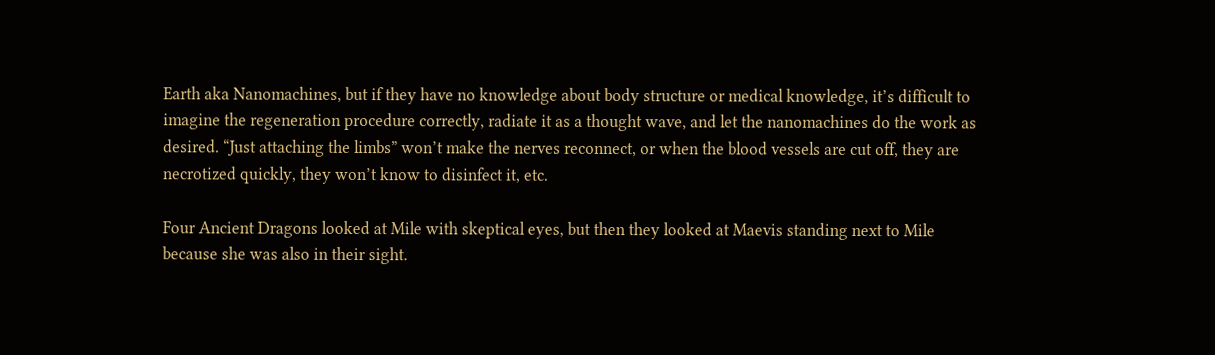Earth aka Nanomachines, but if they have no knowledge about body structure or medical knowledge, it’s difficult to imagine the regeneration procedure correctly, radiate it as a thought wave, and let the nanomachines do the work as desired. “Just attaching the limbs” won’t make the nerves reconnect, or when the blood vessels are cut off, they are necrotized quickly, they won’t know to disinfect it, etc.

Four Ancient Dragons looked at Mile with skeptical eyes, but then they looked at Maevis standing next to Mile because she was also in their sight.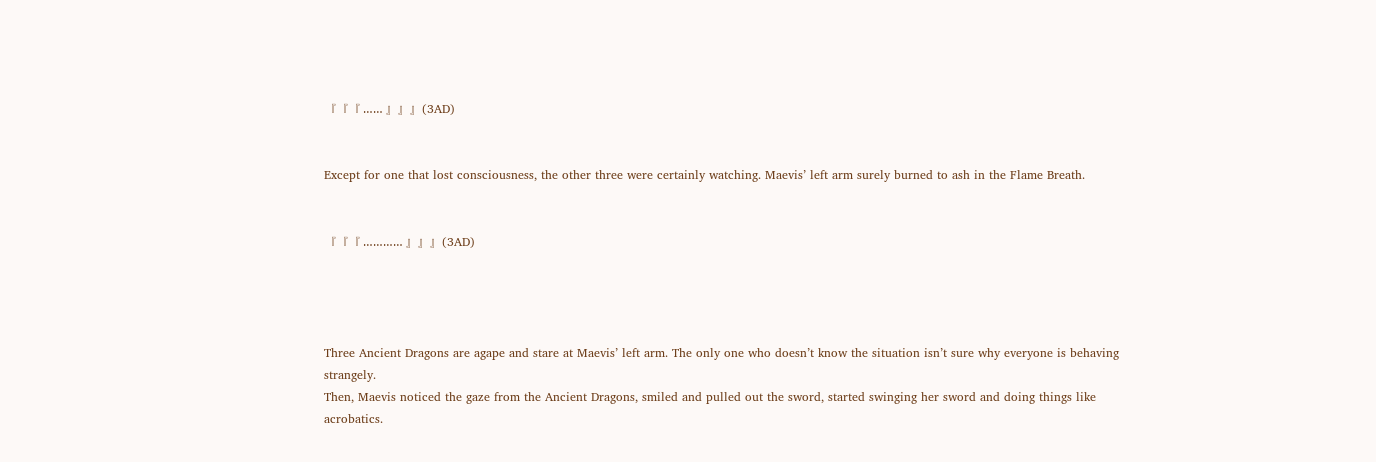『『『 …… 』』』(3AD)


Except for one that lost consciousness, the other three were certainly watching. Maevis’ left arm surely burned to ash in the Flame Breath.


『『『 ………… 』』』(3AD)




Three Ancient Dragons are agape and stare at Maevis’ left arm. The only one who doesn’t know the situation isn’t sure why everyone is behaving strangely.
Then, Maevis noticed the gaze from the Ancient Dragons, smiled and pulled out the sword, started swinging her sword and doing things like acrobatics.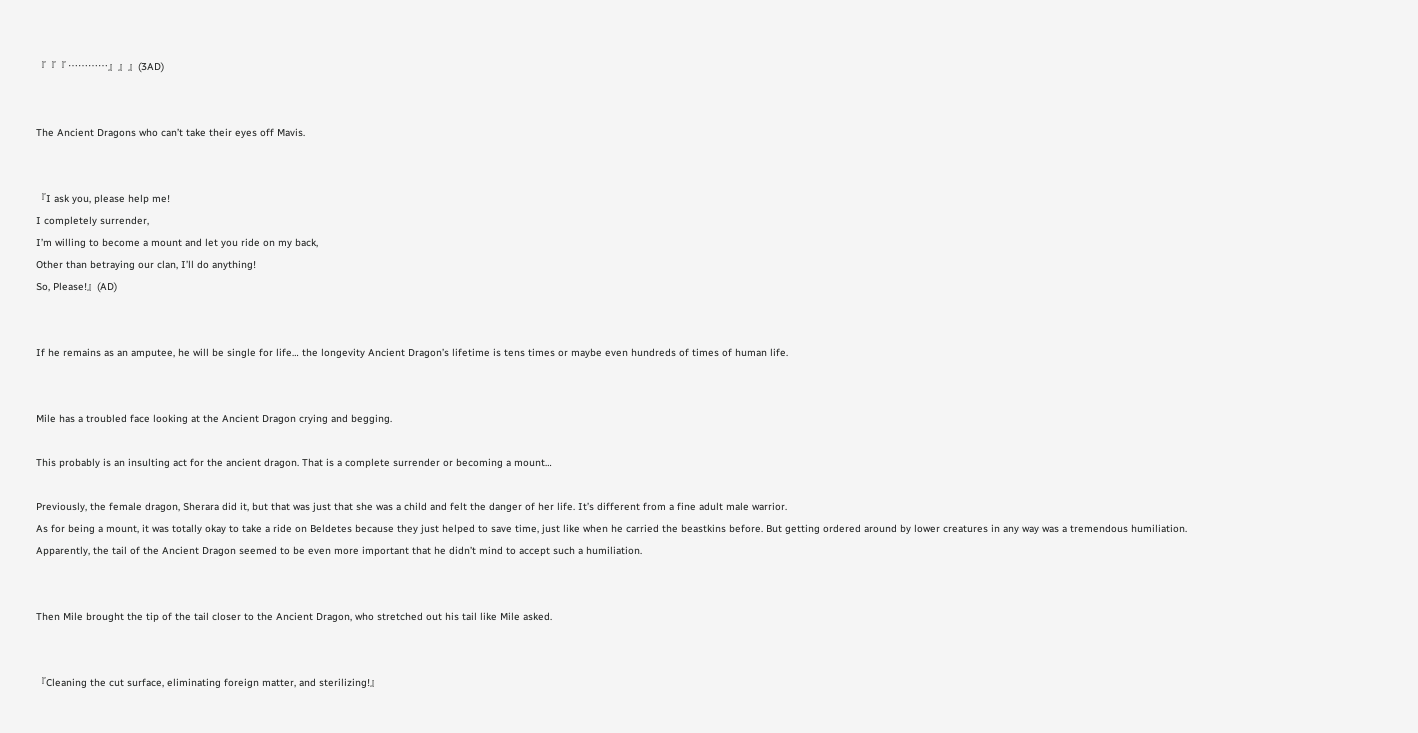『『『 …………』』』(3AD)


The Ancient Dragons who can’t take their eyes off Mavis.


『I ask you, please help me!
I completely surrender,
I’m willing to become a mount and let you ride on my back,
Other than betraying our clan, I’ll do anything!
So, Please!』(AD)


If he remains as an amputee, he will be single for life… the longevity Ancient Dragon’s lifetime is tens times or maybe even hundreds of times of human life.


Mile has a troubled face looking at the Ancient Dragon crying and begging.

This probably is an insulting act for the ancient dragon. That is a complete surrender or becoming a mount…

Previously, the female dragon, Sherara did it, but that was just that she was a child and felt the danger of her life. It’s different from a fine adult male warrior.
As for being a mount, it was totally okay to take a ride on Beldetes because they just helped to save time, just like when he carried the beastkins before. But getting ordered around by lower creatures in any way was a tremendous humiliation.
Apparently, the tail of the Ancient Dragon seemed to be even more important that he didn’t mind to accept such a humiliation.


Then Mile brought the tip of the tail closer to the Ancient Dragon, who stretched out his tail like Mile asked.


『Cleaning the cut surface, eliminating foreign matter, and sterilizing!』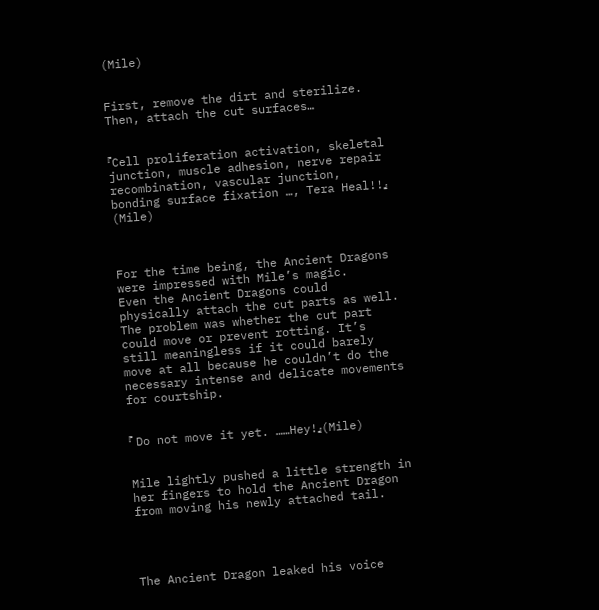(Mile)


First, remove the dirt and sterilize.
Then, attach the cut surfaces…


『Cell proliferation activation, skeletal junction, muscle adhesion, nerve repair recombination, vascular junction, bonding surface fixation …, Tera Heal!!』(Mile)



For the time being, the Ancient Dragons were impressed with Mile’s magic.
Even the Ancient Dragons could physically attach the cut parts as well. The problem was whether the cut part could move or prevent rotting. It’s still meaningless if it could barely move at all because he couldn’t do the necessary intense and delicate movements for courtship.


『 Do not move it yet. ……Hey!』(Mile)


Mile lightly pushed a little strength in her fingers to hold the Ancient Dragon from moving his newly attached tail.




The Ancient Dragon leaked his voice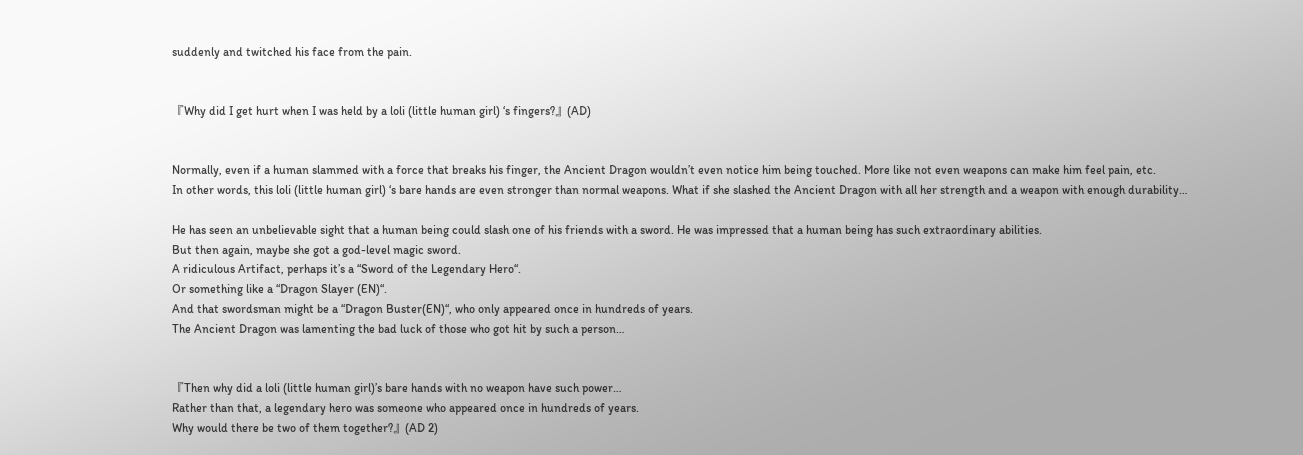suddenly and twitched his face from the pain.


『Why did I get hurt when I was held by a loli (little human girl) ‘s fingers?』(AD)


Normally, even if a human slammed with a force that breaks his finger, the Ancient Dragon wouldn’t even notice him being touched. More like not even weapons can make him feel pain, etc.
In other words, this loli (little human girl) ‘s bare hands are even stronger than normal weapons. What if she slashed the Ancient Dragon with all her strength and a weapon with enough durability…

He has seen an unbelievable sight that a human being could slash one of his friends with a sword. He was impressed that a human being has such extraordinary abilities.
But then again, maybe she got a god-level magic sword.
A ridiculous Artifact, perhaps it’s a “Sword of the Legendary Hero“.
Or something like a “Dragon Slayer (EN)“.
And that swordsman might be a “Dragon Buster(EN)“, who only appeared once in hundreds of years.
The Ancient Dragon was lamenting the bad luck of those who got hit by such a person…


『Then why did a loli (little human girl)’s bare hands with no weapon have such power…
Rather than that, a legendary hero was someone who appeared once in hundreds of years.
Why would there be two of them together?』(AD 2)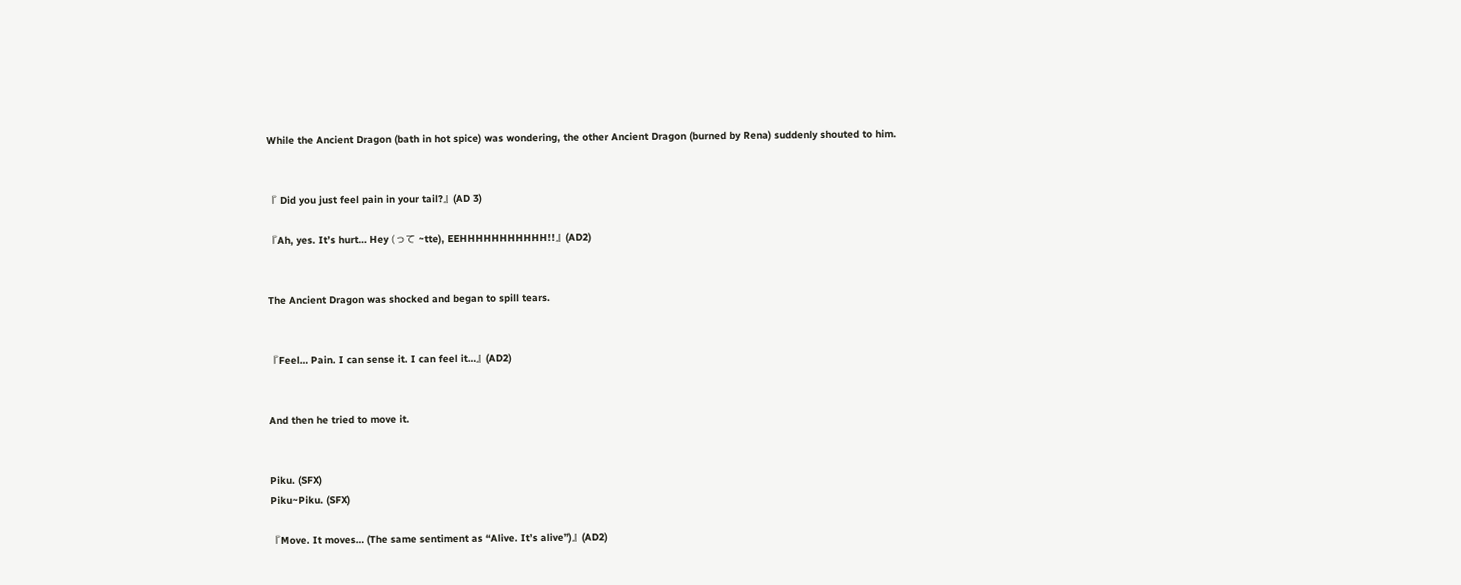While the Ancient Dragon (bath in hot spice) was wondering, the other Ancient Dragon (burned by Rena) suddenly shouted to him.


『 Did you just feel pain in your tail?』(AD 3)

『Ah, yes. It’s hurt… Hey (って ~tte), EEHHHHHHHHHHH!!』(AD2)


The Ancient Dragon was shocked and began to spill tears.


『Feel… Pain. I can sense it. I can feel it…』(AD2)


And then he tried to move it.


Piku. (SFX)
Piku~Piku. (SFX)

『Move. It moves… (The same sentiment as “Alive. It’s alive”)』(AD2)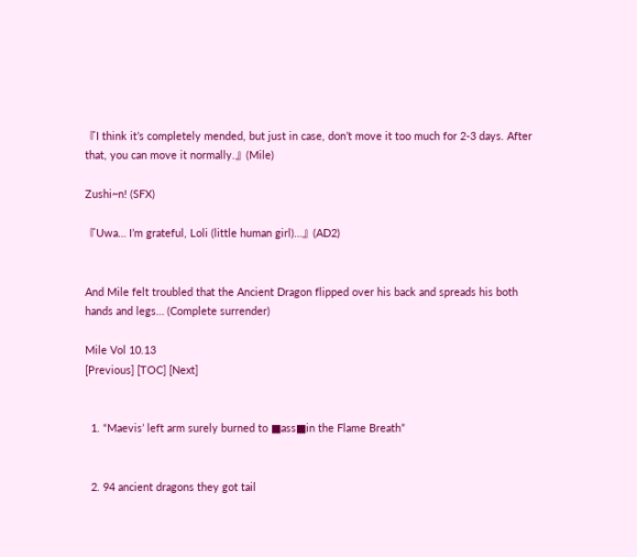『I think it’s completely mended, but just in case, don’t move it too much for 2-3 days. After that, you can move it normally.』(Mile)

Zushi~n! (SFX)

『Uwa… I’m grateful, Loli (little human girl)…』(AD2)


And Mile felt troubled that the Ancient Dragon flipped over his back and spreads his both hands and legs… (Complete surrender)

Mile Vol 10.13
[Previous] [TOC] [Next]


  1. “Maevis’ left arm surely burned to ■ass■in the Flame Breath”


  2. 94 ancient dragons they got tail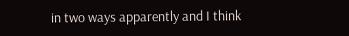in two ways apparently and I think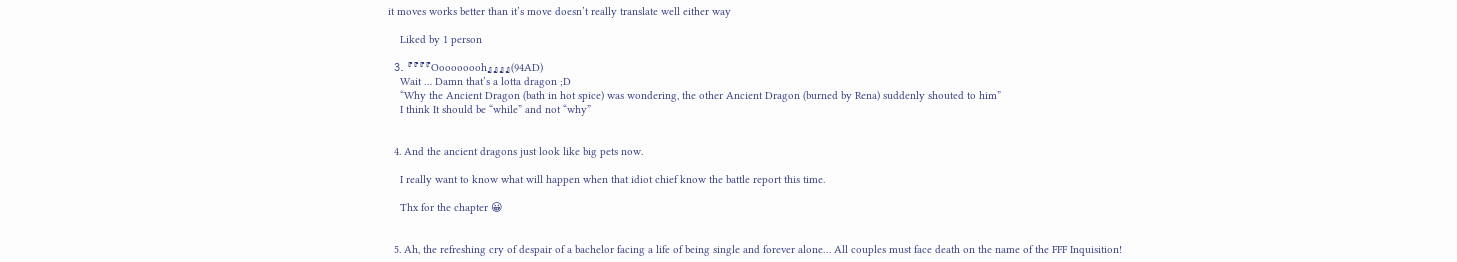it moves works better than it’s move doesn’t really translate well either way

    Liked by 1 person

  3. 『『『『Ooooooooh』』』』(94AD)
    Wait … Damn that’s a lotta dragon ;D
    “Why the Ancient Dragon (bath in hot spice) was wondering, the other Ancient Dragon (burned by Rena) suddenly shouted to him”
    I think It should be “while” and not “why”


  4. And the ancient dragons just look like big pets now.

    I really want to know what will happen when that idiot chief know the battle report this time.

    Thx for the chapter 😀


  5. Ah, the refreshing cry of despair of a bachelor facing a life of being single and forever alone… All couples must face death on the name of the FFF Inquisition!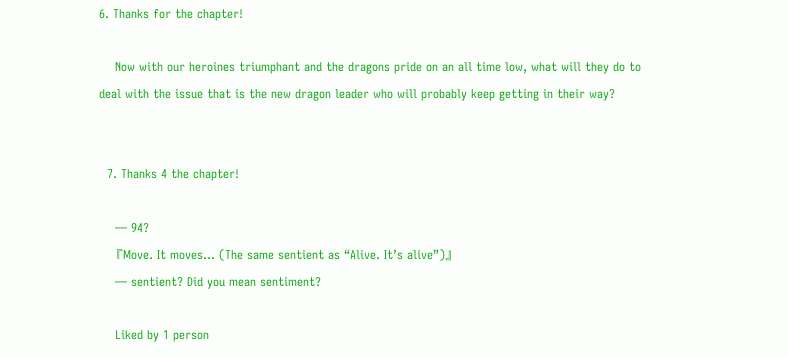6. Thanks for the chapter!

    Now with our heroines triumphant and the dragons pride on an all time low, what will they do to deal with the issue that is the new dragon leader who will probably keep getting in their way?


  7. Thanks 4 the chapter!

    — 94?
    『Move. It moves… (The same sentient as “Alive. It’s alive”)』
    — sentient? Did you mean sentiment?

    Liked by 1 person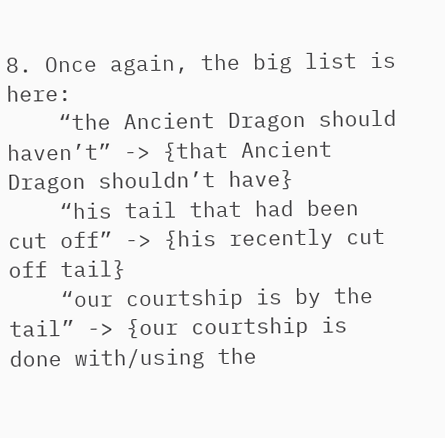8. Once again, the big list is here:
    “the Ancient Dragon should haven’t” -> {that Ancient Dragon shouldn’t have}
    “his tail that had been cut off” -> {his recently cut off tail}
    “our courtship is by the tail” -> {our courtship is done with/using the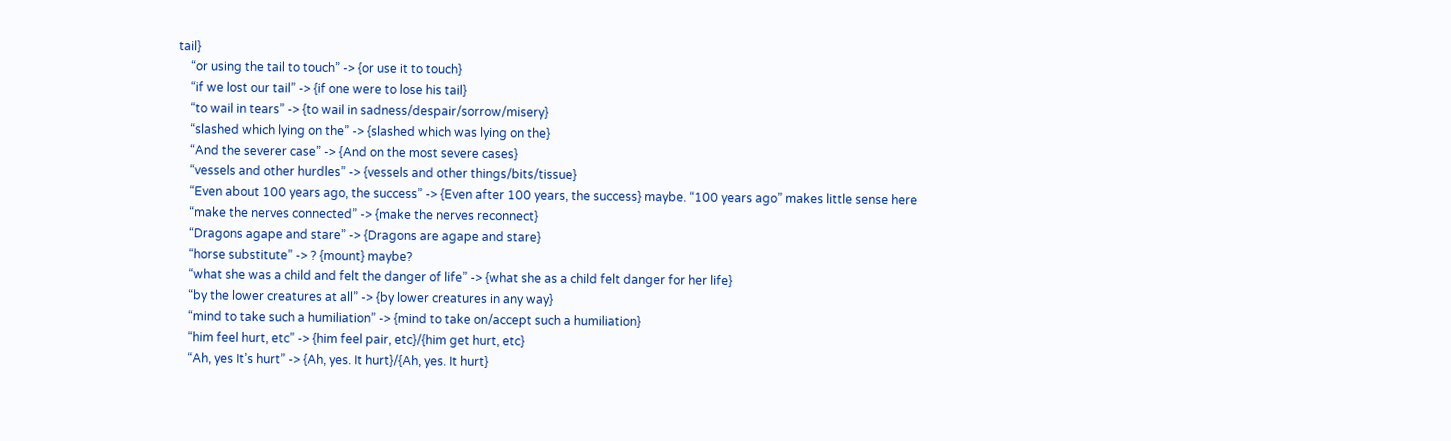tail}
    “or using the tail to touch” -> {or use it to touch}
    “if we lost our tail” -> {if one were to lose his tail}
    “to wail in tears” -> {to wail in sadness/despair/sorrow/misery}
    “slashed which lying on the” -> {slashed which was lying on the}
    “And the severer case” -> {And on the most severe cases}
    “vessels and other hurdles” -> {vessels and other things/bits/tissue}
    “Even about 100 years ago, the success” -> {Even after 100 years, the success} maybe. “100 years ago” makes little sense here
    “make the nerves connected” -> {make the nerves reconnect}
    “Dragons agape and stare” -> {Dragons are agape and stare}
    “horse substitute” -> ? {mount} maybe?
    “what she was a child and felt the danger of life” -> {what she as a child felt danger for her life}
    “by the lower creatures at all” -> {by lower creatures in any way}
    “mind to take such a humiliation” -> {mind to take on/accept such a humiliation}
    “him feel hurt, etc” -> {him feel pair, etc}/{him get hurt, etc}
    “Ah, yes It’s hurt” -> {Ah, yes. It hurt}/{Ah, yes. It hurt}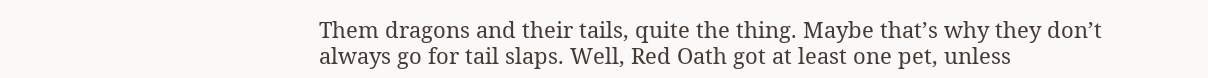Them dragons and their tails, quite the thing. Maybe that’s why they don’t always go for tail slaps. Well, Red Oath got at least one pet, unless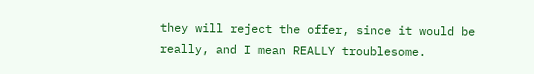they will reject the offer, since it would be really, and I mean REALLY troublesome.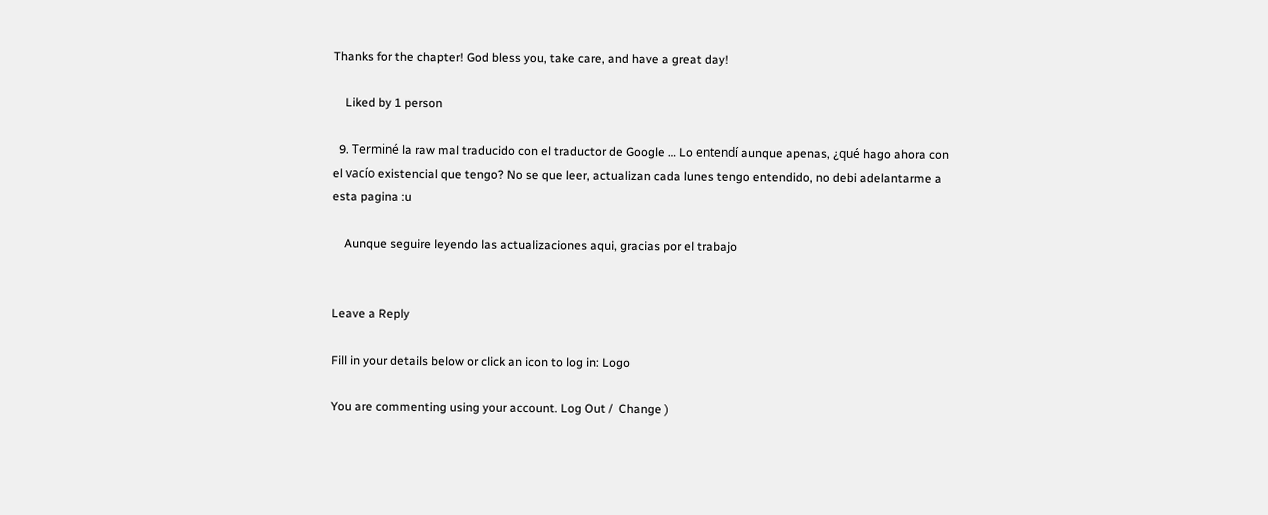Thanks for the chapter! God bless you, take care, and have a great day!

    Liked by 1 person

  9. Terminé la raw mal traducido con el traductor de Google … Lo entendí aunque apenas, ¿qué hago ahora con el vacío existencial que tengo? No se que leer, actualizan cada lunes tengo entendido, no debi adelantarme a esta pagina :u

    Aunque seguire leyendo las actualizaciones aqui, gracias por el trabajo


Leave a Reply

Fill in your details below or click an icon to log in: Logo

You are commenting using your account. Log Out /  Change )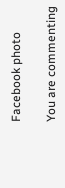Facebook photo

You are commenting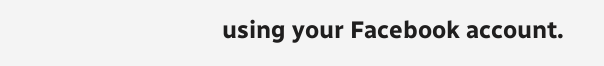using your Facebook account.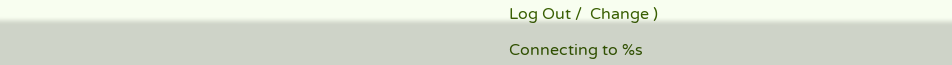Log Out /  Change )

Connecting to %s